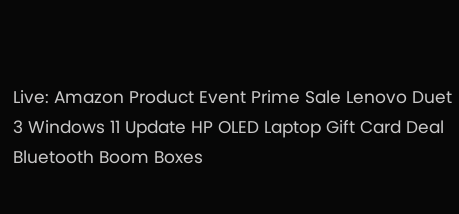Live: Amazon Product Event Prime Sale Lenovo Duet 3 Windows 11 Update HP OLED Laptop Gift Card Deal Bluetooth Boom Boxes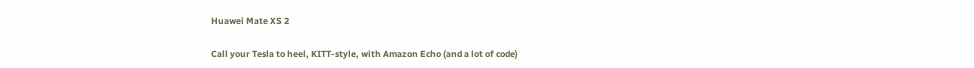Huawei Mate XS 2

Call your Tesla to heel, KITT-style, with Amazon Echo (and a lot of code)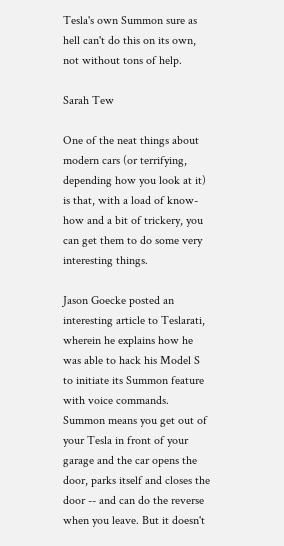Tesla's own Summon sure as hell can't do this on its own, not without tons of help.

Sarah Tew

One of the neat things about modern cars (or terrifying, depending how you look at it) is that, with a load of know-how and a bit of trickery, you can get them to do some very interesting things.

Jason Goecke posted an interesting article to Teslarati, wherein he explains how he was able to hack his Model S to initiate its Summon feature with voice commands. Summon means you get out of your Tesla in front of your garage and the car opens the door, parks itself and closes the door -- and can do the reverse when you leave. But it doesn't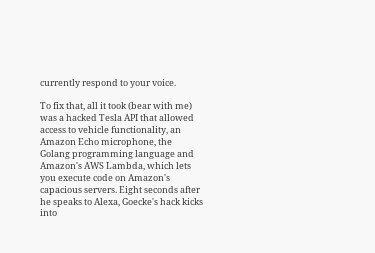currently respond to your voice.

To fix that, all it took (bear with me) was a hacked Tesla API that allowed access to vehicle functionality, an Amazon Echo microphone, the Golang programming language and Amazon's AWS Lambda, which lets you execute code on Amazon's capacious servers. Eight seconds after he speaks to Alexa, Goecke's hack kicks into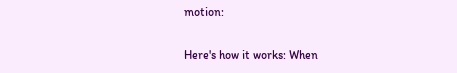motion:

Here's how it works: When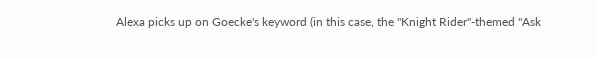Alexa picks up on Goecke's keyword (in this case, the "Knight Rider"-themed "Ask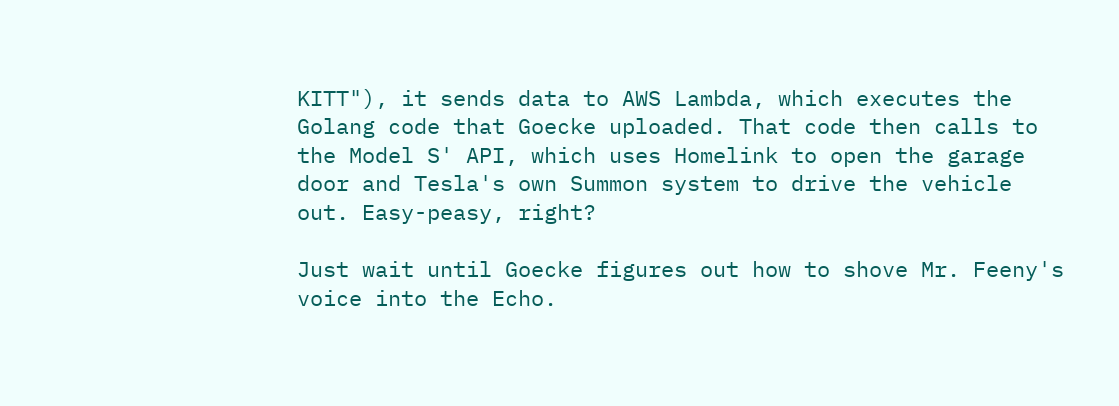KITT"), it sends data to AWS Lambda, which executes the Golang code that Goecke uploaded. That code then calls to the Model S' API, which uses Homelink to open the garage door and Tesla's own Summon system to drive the vehicle out. Easy-peasy, right?

Just wait until Goecke figures out how to shove Mr. Feeny's voice into the Echo.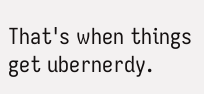That's when things get ubernerdy.